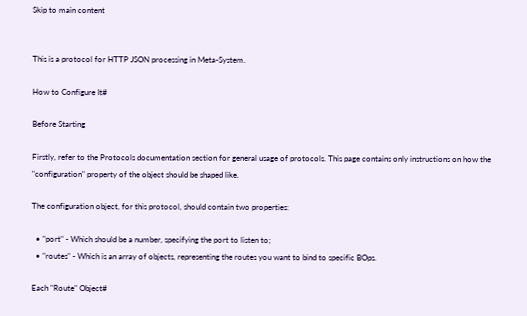Skip to main content


This is a protocol for HTTP JSON processing in Meta-System.

How to Configure It#

Before Starting

Firstly, refer to the Protocols documentation section for general usage of protocols. This page contains only instructions on how the "configuration" property of the object should be shaped like.

The configuration object, for this protocol, should contain two properties:

  • "port" - Which should be a number, specifying the port to listen to;
  • "routes" - Which is an array of objects, representing the routes you want to bind to specific BOps.

Each "Route" Object#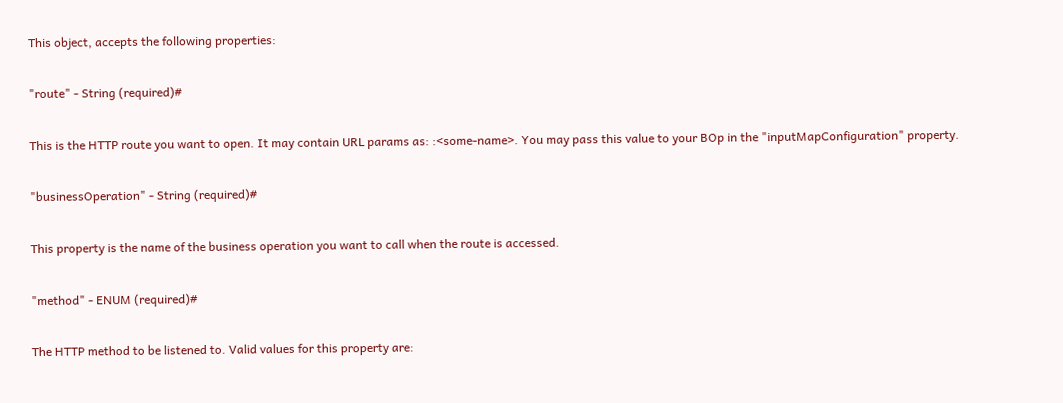This object, accepts the following properties:

"route" - String (required)#

This is the HTTP route you want to open. It may contain URL params as: :<some-name>. You may pass this value to your BOp in the "inputMapConfiguration" property.

"businessOperation" - String (required)#

This property is the name of the business operation you want to call when the route is accessed.

"method" - ENUM (required)#

The HTTP method to be listened to. Valid values for this property are: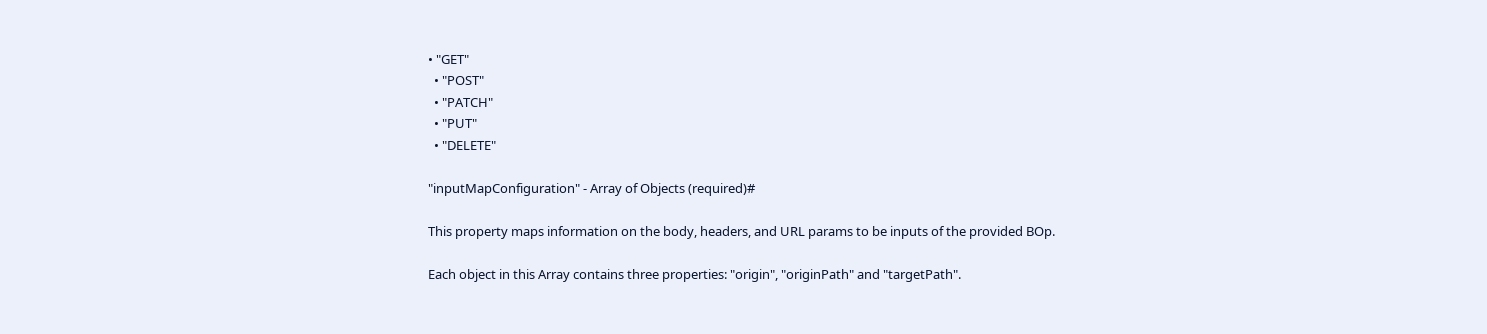• "GET"
  • "POST"
  • "PATCH"
  • "PUT"
  • "DELETE"

"inputMapConfiguration" - Array of Objects (required)#

This property maps information on the body, headers, and URL params to be inputs of the provided BOp.

Each object in this Array contains three properties: "origin", "originPath" and "targetPath".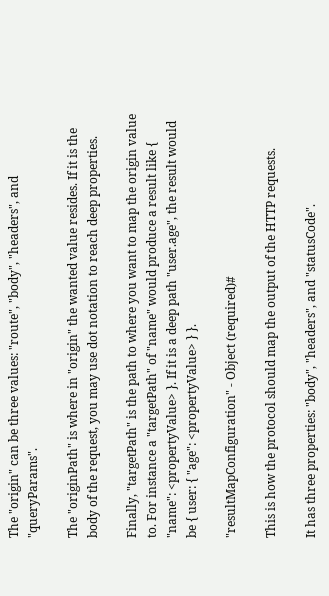The "origin" can be three values: "route", "body", "headers", and "queryParams".

The "originPath" is where in "origin" the wanted value resides. If it is the body of the request, you may use dot notation to reach deep properties.

Finally, "targetPath" is the path to where you want to map the origin value to. For instance a "targetPath" of "name" would produce a result like { "name": <propertyValue> }. If it is a deep path "user.age", the result would be { user: { "age": <propertyValue> } }.

"resultMapConfiguration" - Object (required)#

This is how the protocol should map the output of the HTTP requests.

It has three properties: "body", "headers", and "statusCode".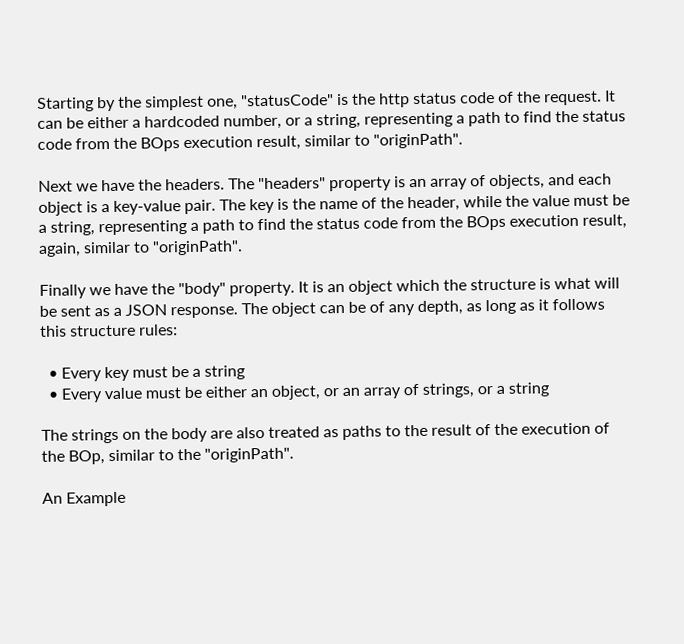Starting by the simplest one, "statusCode" is the http status code of the request. It can be either a hardcoded number, or a string, representing a path to find the status code from the BOps execution result, similar to "originPath".

Next we have the headers. The "headers" property is an array of objects, and each object is a key-value pair. The key is the name of the header, while the value must be a string, representing a path to find the status code from the BOps execution result, again, similar to "originPath".

Finally we have the "body" property. It is an object which the structure is what will be sent as a JSON response. The object can be of any depth, as long as it follows this structure rules:

  • Every key must be a string
  • Every value must be either an object, or an array of strings, or a string

The strings on the body are also treated as paths to the result of the execution of the BOp, similar to the "originPath".

An Example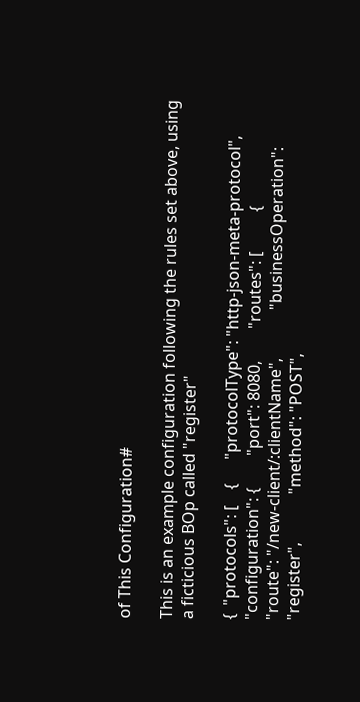of This Configuration#

This is an example configuration following the rules set above, using a ficticious BOp called "register"

{  "protocols": [    {      "protocolType": "http-json-meta-protocol",      "configuration": {        "port": 8080,        "routes": [          {            "route": "/new-client/:clientName",            "businessOperation": "register",            "method": "POST",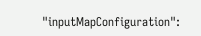"inputMapConfiguration":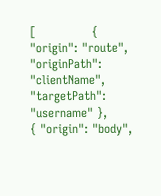[              { "origin": "route", "originPath": "clientName", "targetPath": "username" },              { "origin": "body",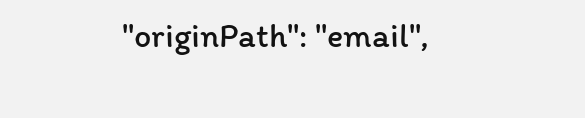"originPath": "email",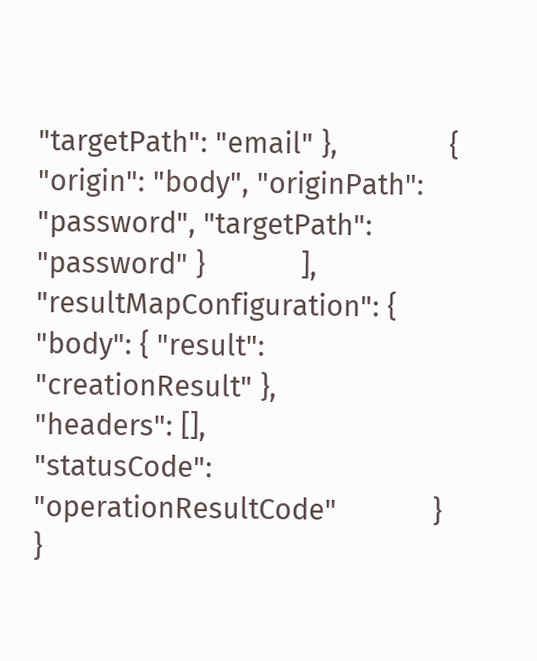"targetPath": "email" },              { "origin": "body", "originPath": "password", "targetPath": "password" }            ],            "resultMapConfiguration": {              "body": { "result": "creationResult" },              "headers": [],              "statusCode": "operationResultCode"            }          }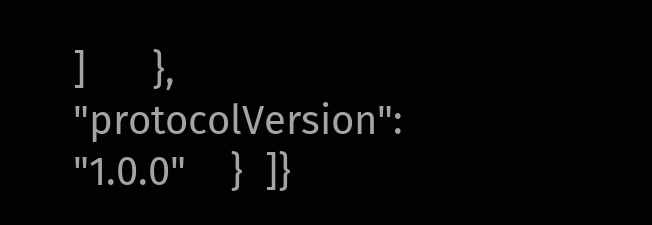]      },      "protocolVersion": "1.0.0"    }  ]}